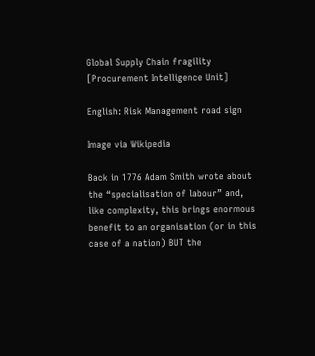Global Supply Chain fragility [Procurement Intelligence Unit]

English: Risk Management road sign

Image via Wikipedia

Back in 1776 Adam Smith wrote about the “specialisation of labour” and, like complexity, this brings enormous benefit to an organisation (or in this case of a nation) BUT the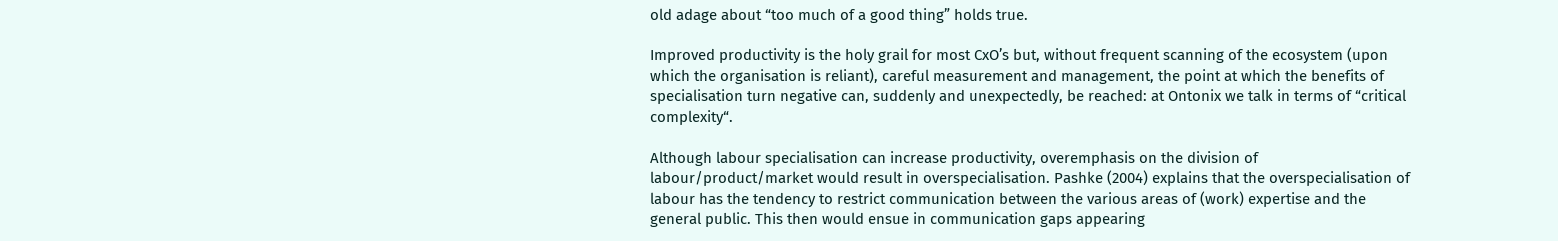old adage about “too much of a good thing” holds true.

Improved productivity is the holy grail for most CxO’s but, without frequent scanning of the ecosystem (upon which the organisation is reliant), careful measurement and management, the point at which the benefits of specialisation turn negative can, suddenly and unexpectedly, be reached: at Ontonix we talk in terms of “critical complexity“.

Although labour specialisation can increase productivity, overemphasis on the division of labour/product/market would result in overspecialisation. Pashke (2004) explains that the overspecialisation of labour has the tendency to restrict communication between the various areas of (work) expertise and the general public. This then would ensue in communication gaps appearing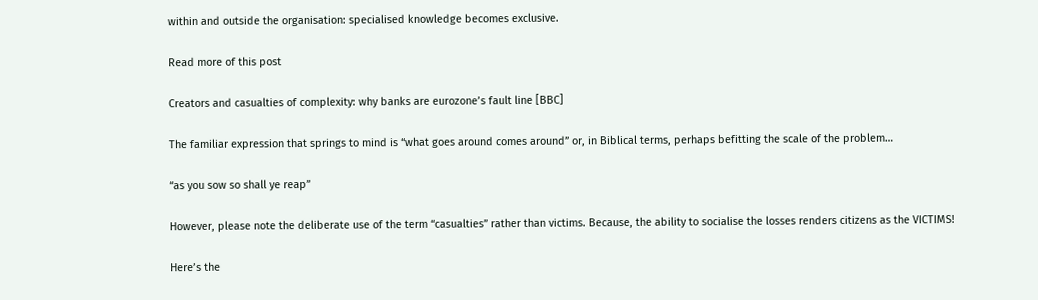within and outside the organisation: specialised knowledge becomes exclusive.

Read more of this post

Creators and casualties of complexity: why banks are eurozone’s fault line [BBC]

The familiar expression that springs to mind is “what goes around comes around” or, in Biblical terms, perhaps befitting the scale of the problem…

“as you sow so shall ye reap”

However, please note the deliberate use of the term “casualties” rather than victims. Because, the ability to socialise the losses renders citizens as the VICTIMS!

Here’s the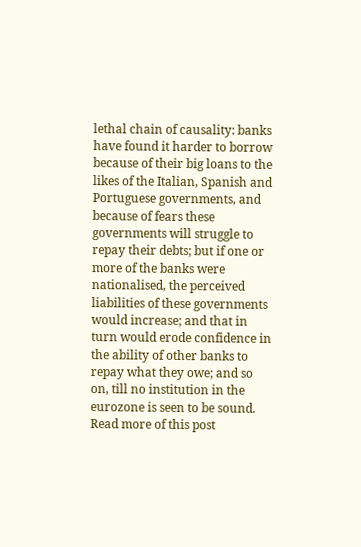lethal chain of causality: banks have found it harder to borrow because of their big loans to the likes of the Italian, Spanish and Portuguese governments, and because of fears these governments will struggle to repay their debts; but if one or more of the banks were nationalised, the perceived liabilities of these governments would increase; and that in turn would erode confidence in the ability of other banks to repay what they owe; and so on, till no institution in the eurozone is seen to be sound. Read more of this post